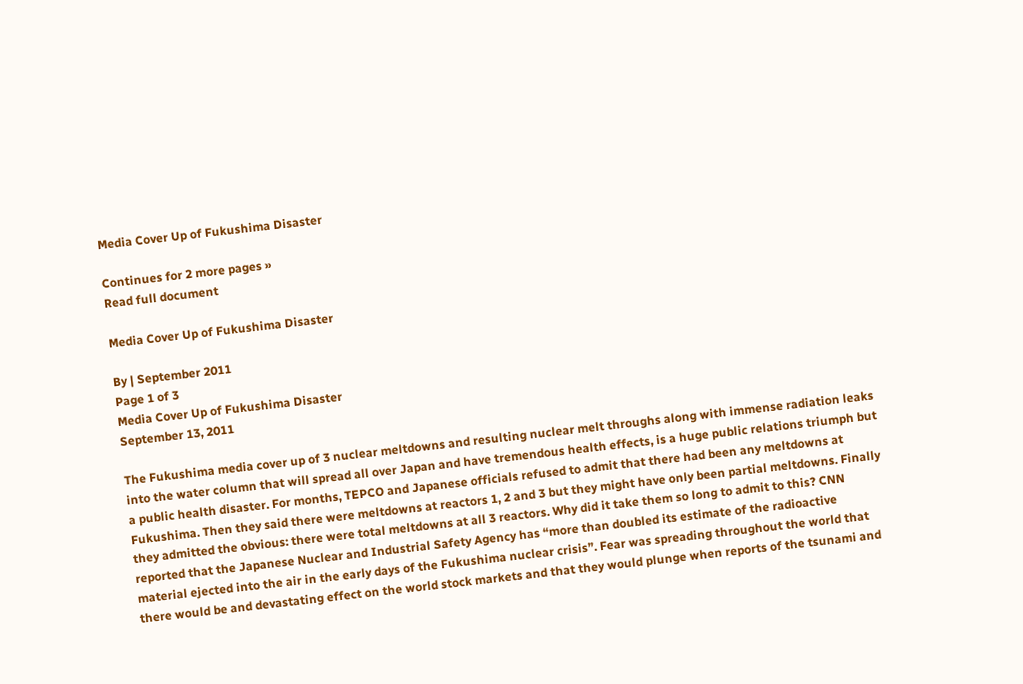Media Cover Up of Fukushima Disaster

Continues for 2 more pages »
Read full document

Media Cover Up of Fukushima Disaster

By | September 2011
Page 1 of 3
Media Cover Up of Fukushima Disaster
September 13, 2011

The Fukushima media cover up of 3 nuclear meltdowns and resulting nuclear melt throughs along with immense radiation leaks into the water column that will spread all over Japan and have tremendous health effects, is a huge public relations triumph but a public health disaster. For months, TEPCO and Japanese officials refused to admit that there had been any meltdowns at Fukushima. Then they said there were meltdowns at reactors 1, 2 and 3 but they might have only been partial meltdowns. Finally they admitted the obvious: there were total meltdowns at all 3 reactors. Why did it take them so long to admit to this? CNN reported that the Japanese Nuclear and Industrial Safety Agency has “more than doubled its estimate of the radioactive material ejected into the air in the early days of the Fukushima nuclear crisis”. Fear was spreading throughout the world that there would be and devastating effect on the world stock markets and that they would plunge when reports of the tsunami and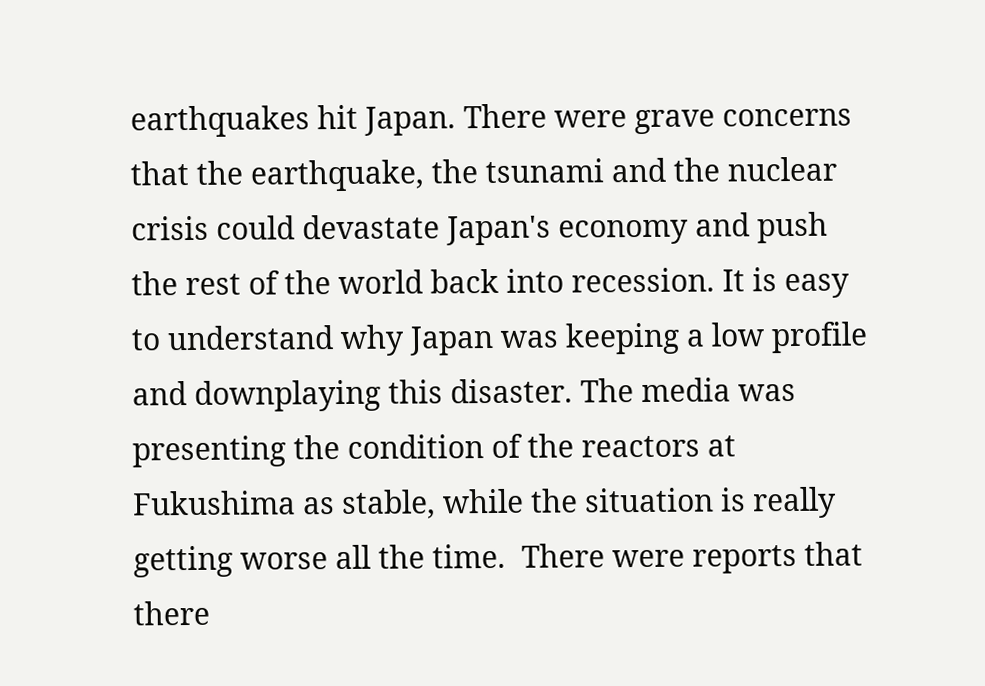earthquakes hit Japan. There were grave concerns that the earthquake, the tsunami and the nuclear crisis could devastate Japan's economy and push the rest of the world back into recession. It is easy to understand why Japan was keeping a low profile and downplaying this disaster. The media was presenting the condition of the reactors at Fukushima as stable, while the situation is really getting worse all the time.  There were reports that there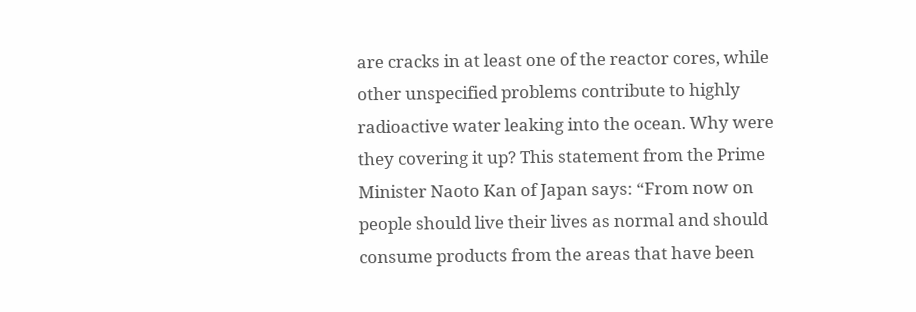are cracks in at least one of the reactor cores, while other unspecified problems contribute to highly radioactive water leaking into the ocean. Why were they covering it up? This statement from the Prime Minister Naoto Kan of Japan says: “From now on people should live their lives as normal and should consume products from the areas that have been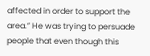affected in order to support the area.” He was trying to persuade people that even though this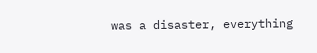was a disaster, everything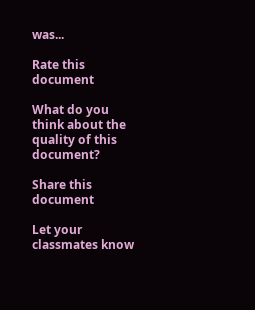was...

Rate this document

What do you think about the quality of this document?

Share this document

Let your classmates know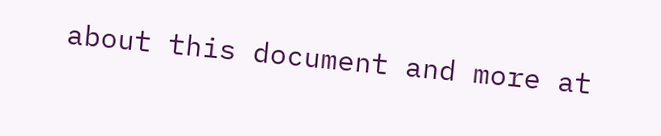about this document and more at